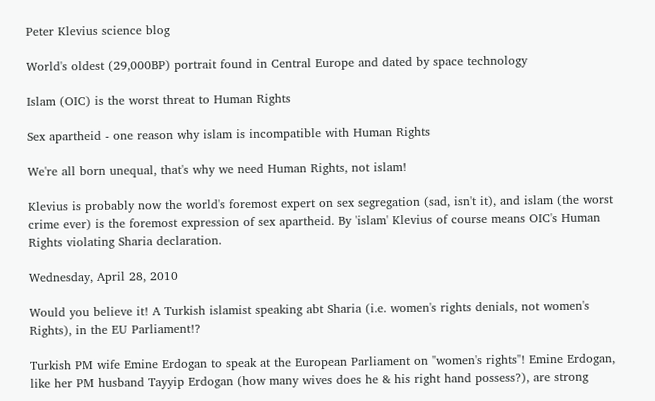Peter Klevius science blog

World's oldest (29,000BP) portrait found in Central Europe and dated by space technology

Islam (OIC) is the worst threat to Human Rights

Sex apartheid - one reason why islam is incompatible with Human Rights

We're all born unequal, that's why we need Human Rights, not islam!

Klevius is probably now the world's foremost expert on sex segregation (sad, isn't it), and islam (the worst crime ever) is the foremost expression of sex apartheid. By 'islam' Klevius of course means OIC's Human Rights violating Sharia declaration.

Wednesday, April 28, 2010

Would you believe it! A Turkish islamist speaking abt Sharia (i.e. women's rights denials, not women's Rights), in the EU Parliament!?

Turkish PM wife Emine Erdogan to speak at the European Parliament on "women's rights"! Emine Erdogan, like her PM husband Tayyip Erdogan (how many wives does he & his right hand possess?), are strong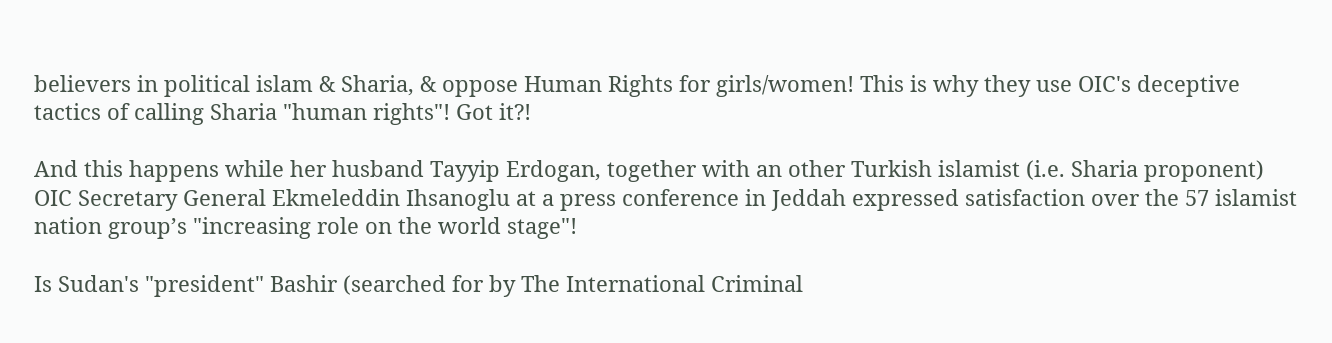believers in political islam & Sharia, & oppose Human Rights for girls/women! This is why they use OIC's deceptive tactics of calling Sharia "human rights"! Got it?!

And this happens while her husband Tayyip Erdogan, together with an other Turkish islamist (i.e. Sharia proponent) OIC Secretary General Ekmeleddin Ihsanoglu at a press conference in Jeddah expressed satisfaction over the 57 islamist nation group’s "increasing role on the world stage"!

Is Sudan's "president" Bashir (searched for by The International Criminal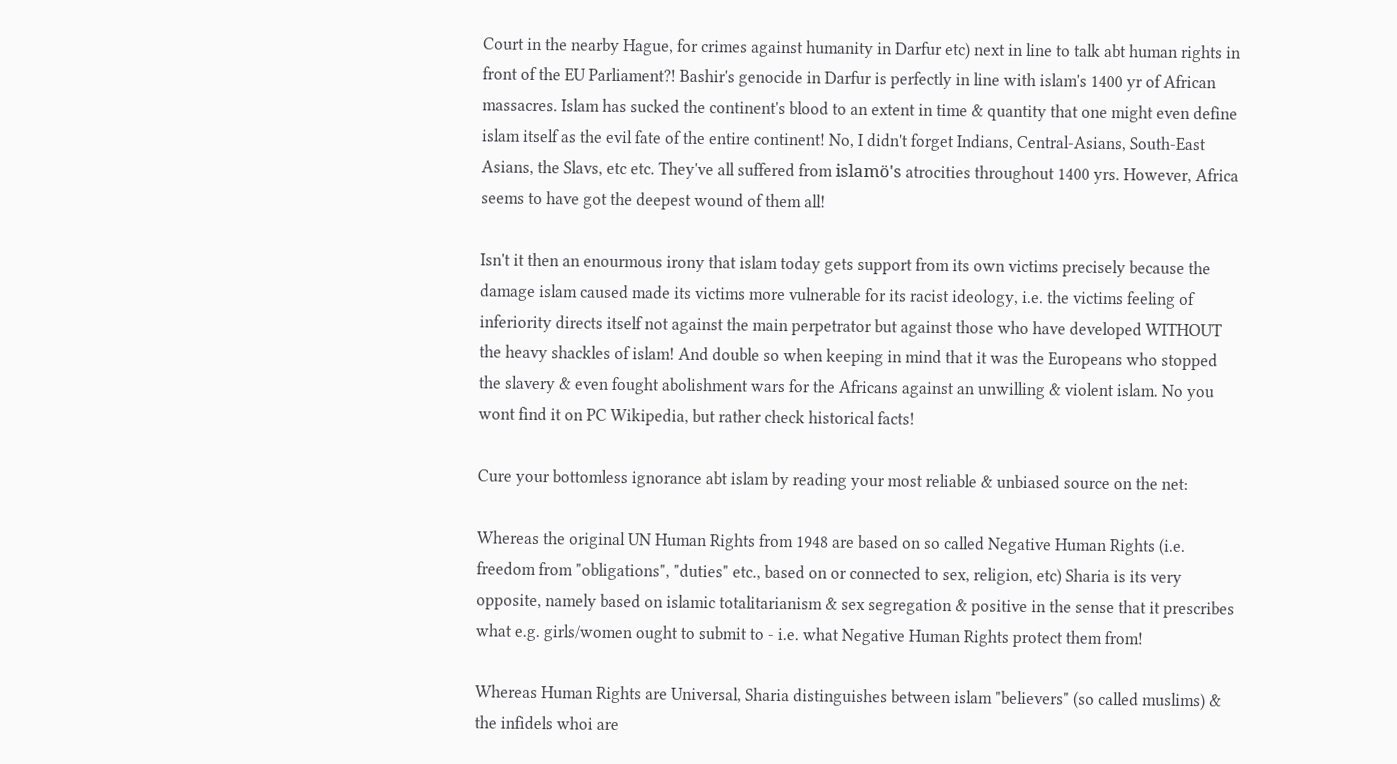Court in the nearby Hague, for crimes against humanity in Darfur etc) next in line to talk abt human rights in front of the EU Parliament?! Bashir's genocide in Darfur is perfectly in line with islam's 1400 yr of African massacres. Islam has sucked the continent's blood to an extent in time & quantity that one might even define islam itself as the evil fate of the entire continent! No, I didn't forget Indians, Central-Asians, South-East Asians, the Slavs, etc etc. They've all suffered from islamö's atrocities throughout 1400 yrs. However, Africa seems to have got the deepest wound of them all!

Isn't it then an enourmous irony that islam today gets support from its own victims precisely because the damage islam caused made its victims more vulnerable for its racist ideology, i.e. the victims feeling of inferiority directs itself not against the main perpetrator but against those who have developed WITHOUT the heavy shackles of islam! And double so when keeping in mind that it was the Europeans who stopped the slavery & even fought abolishment wars for the Africans against an unwilling & violent islam. No you wont find it on PC Wikipedia, but rather check historical facts!

Cure your bottomless ignorance abt islam by reading your most reliable & unbiased source on the net:

Whereas the original UN Human Rights from 1948 are based on so called Negative Human Rights (i.e. freedom from "obligations", "duties" etc., based on or connected to sex, religion, etc) Sharia is its very opposite, namely based on islamic totalitarianism & sex segregation & positive in the sense that it prescribes what e.g. girls/women ought to submit to - i.e. what Negative Human Rights protect them from!

Whereas Human Rights are Universal, Sharia distinguishes between islam "believers" (so called muslims) & the infidels whoi are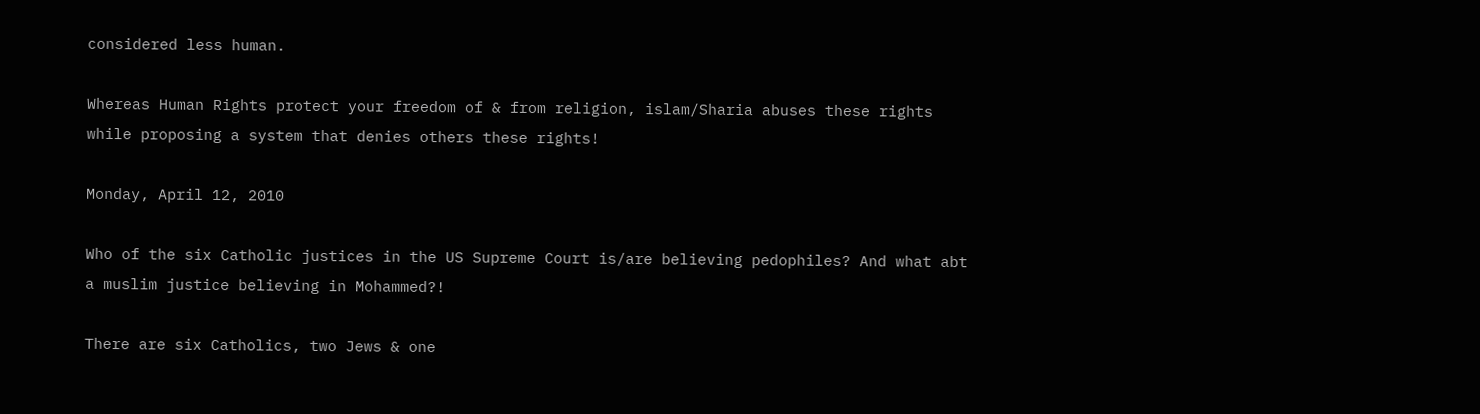considered less human.

Whereas Human Rights protect your freedom of & from religion, islam/Sharia abuses these rights while proposing a system that denies others these rights!

Monday, April 12, 2010

Who of the six Catholic justices in the US Supreme Court is/are believing pedophiles? And what abt a muslim justice believing in Mohammed?!

There are six Catholics, two Jews & one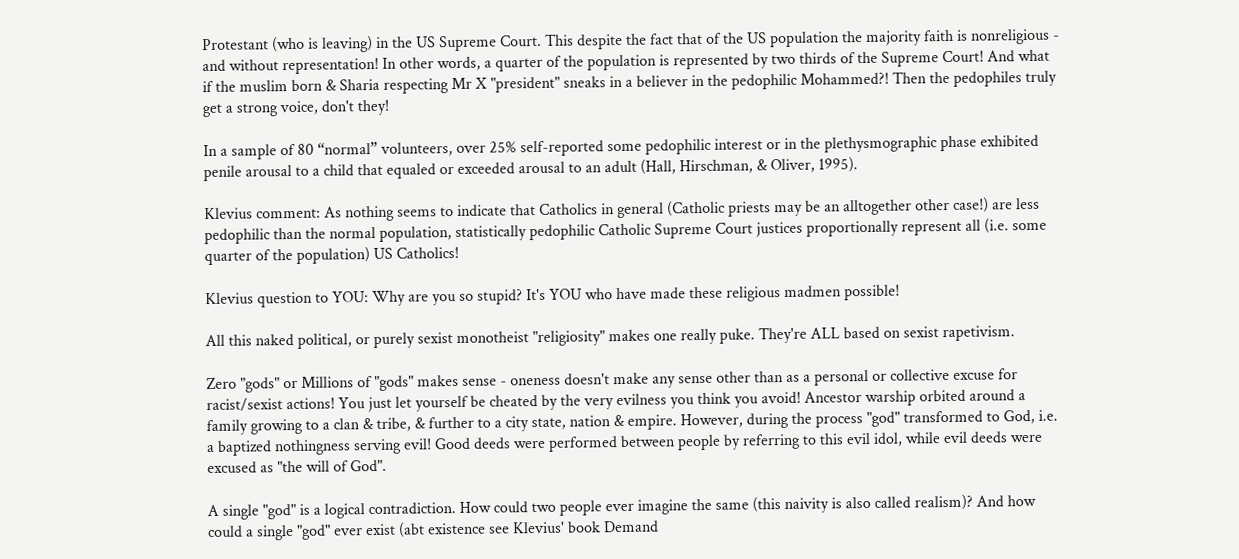Protestant (who is leaving) in the US Supreme Court. This despite the fact that of the US population the majority faith is nonreligious - and without representation! In other words, a quarter of the population is represented by two thirds of the Supreme Court! And what if the muslim born & Sharia respecting Mr X "president" sneaks in a believer in the pedophilic Mohammed?! Then the pedophiles truly get a strong voice, don't they!

In a sample of 80 “normal” volunteers, over 25% self-reported some pedophilic interest or in the plethysmographic phase exhibited penile arousal to a child that equaled or exceeded arousal to an adult (Hall, Hirschman, & Oliver, 1995).

Klevius comment: As nothing seems to indicate that Catholics in general (Catholic priests may be an alltogether other case!) are less pedophilic than the normal population, statistically pedophilic Catholic Supreme Court justices proportionally represent all (i.e. some quarter of the population) US Catholics!

Klevius question to YOU: Why are you so stupid? It's YOU who have made these religious madmen possible!

All this naked political, or purely sexist monotheist "religiosity" makes one really puke. They're ALL based on sexist rapetivism.

Zero "gods" or Millions of "gods" makes sense - oneness doesn't make any sense other than as a personal or collective excuse for racist/sexist actions! You just let yourself be cheated by the very evilness you think you avoid! Ancestor warship orbited around a family growing to a clan & tribe, & further to a city state, nation & empire. However, during the process "god" transformed to God, i.e. a baptized nothingness serving evil! Good deeds were performed between people by referring to this evil idol, while evil deeds were excused as "the will of God".

A single "god" is a logical contradiction. How could two people ever imagine the same (this naivity is also called realism)? And how could a single "god" ever exist (abt existence see Klevius' book Demand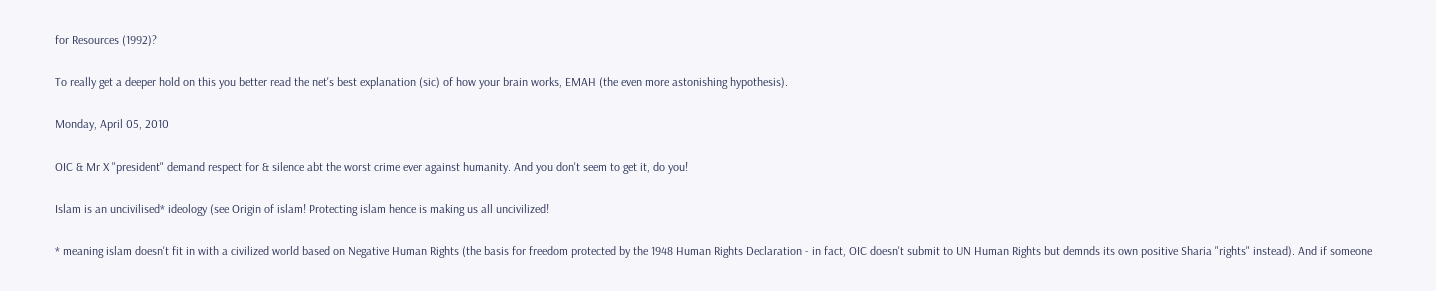for Resources (1992)?

To really get a deeper hold on this you better read the net's best explanation (sic) of how your brain works, EMAH (the even more astonishing hypothesis).

Monday, April 05, 2010

OIC & Mr X "president" demand respect for & silence abt the worst crime ever against humanity. And you don't seem to get it, do you!

Islam is an uncivilised* ideology (see Origin of islam! Protecting islam hence is making us all uncivilized!

* meaning islam doesn't fit in with a civilized world based on Negative Human Rights (the basis for freedom protected by the 1948 Human Rights Declaration - in fact, OIC doesn't submit to UN Human Rights but demnds its own positive Sharia "rights" instead). And if someone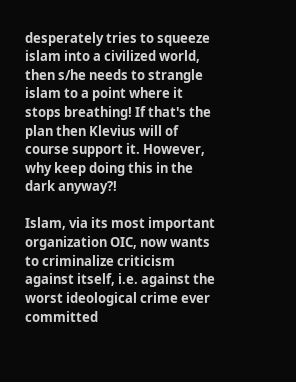desperately tries to squeeze islam into a civilized world, then s/he needs to strangle islam to a point where it stops breathing! If that's the plan then Klevius will of course support it. However, why keep doing this in the dark anyway?!

Islam, via its most important organization OIC, now wants to criminalize criticism against itself, i.e. against the worst ideological crime ever committed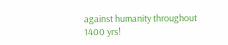against humanity throughout 1400 yrs!